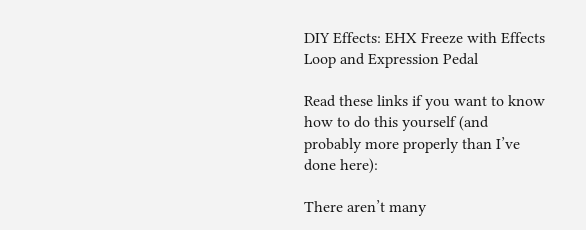DIY Effects: EHX Freeze with Effects Loop and Expression Pedal

Read these links if you want to know how to do this yourself (and probably more properly than I’ve done here):

There aren’t many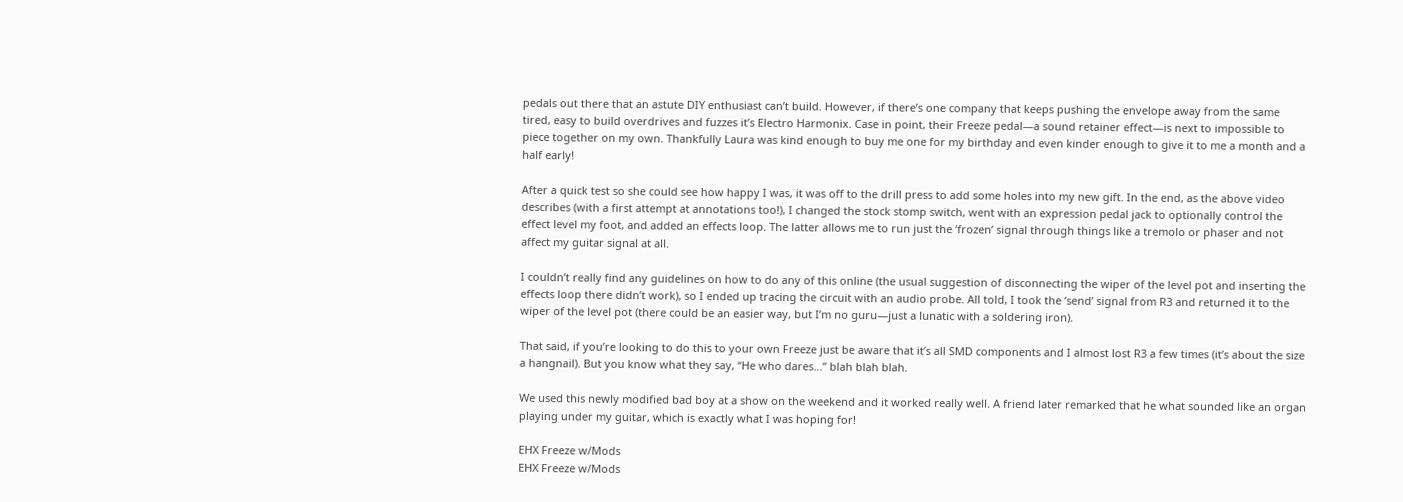pedals out there that an astute DIY enthusiast can’t build. However, if there’s one company that keeps pushing the envelope away from the same tired, easy to build overdrives and fuzzes it’s Electro Harmonix. Case in point, their Freeze pedal—a sound retainer effect—is next to impossible to piece together on my own. Thankfully Laura was kind enough to buy me one for my birthday and even kinder enough to give it to me a month and a half early!

After a quick test so she could see how happy I was, it was off to the drill press to add some holes into my new gift. In the end, as the above video describes (with a first attempt at annotations too!), I changed the stock stomp switch, went with an expression pedal jack to optionally control the effect level my foot, and added an effects loop. The latter allows me to run just the ‘frozen’ signal through things like a tremolo or phaser and not affect my guitar signal at all.

I couldn’t really find any guidelines on how to do any of this online (the usual suggestion of disconnecting the wiper of the level pot and inserting the effects loop there didn’t work), so I ended up tracing the circuit with an audio probe. All told, I took the ‘send’ signal from R3 and returned it to the wiper of the level pot (there could be an easier way, but I’m no guru—just a lunatic with a soldering iron).

That said, if you’re looking to do this to your own Freeze just be aware that it’s all SMD components and I almost lost R3 a few times (it’s about the size a hangnail). But you know what they say, “He who dares…” blah blah blah.

We used this newly modified bad boy at a show on the weekend and it worked really well. A friend later remarked that he what sounded like an organ playing under my guitar, which is exactly what I was hoping for!

EHX Freeze w/Mods
EHX Freeze w/Mods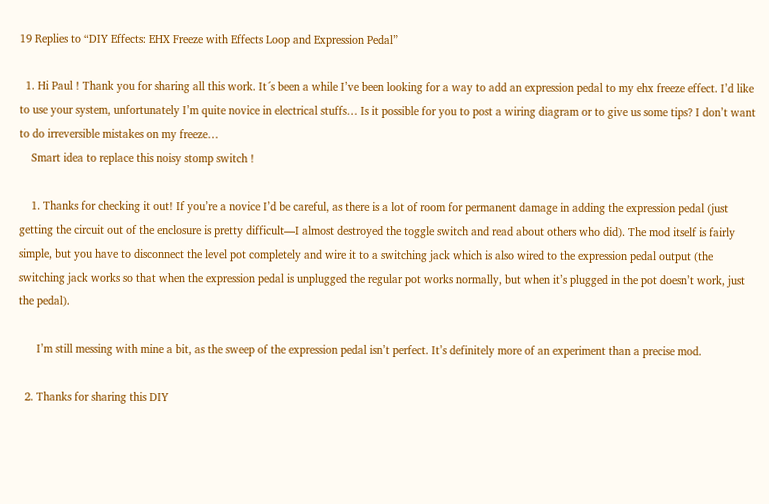19 Replies to “DIY Effects: EHX Freeze with Effects Loop and Expression Pedal”

  1. Hi Paul ! Thank you for sharing all this work. It´s been a while I’ve been looking for a way to add an expression pedal to my ehx freeze effect. I’d like to use your system, unfortunately I’m quite novice in electrical stuffs… Is it possible for you to post a wiring diagram or to give us some tips? I don’t want to do irreversible mistakes on my freeze…
    Smart idea to replace this noisy stomp switch !

    1. Thanks for checking it out! If you’re a novice I’d be careful, as there is a lot of room for permanent damage in adding the expression pedal (just getting the circuit out of the enclosure is pretty difficult—I almost destroyed the toggle switch and read about others who did). The mod itself is fairly simple, but you have to disconnect the level pot completely and wire it to a switching jack which is also wired to the expression pedal output (the switching jack works so that when the expression pedal is unplugged the regular pot works normally, but when it’s plugged in the pot doesn’t work, just the pedal).

      I’m still messing with mine a bit, as the sweep of the expression pedal isn’t perfect. It’s definitely more of an experiment than a precise mod.

  2. Thanks for sharing this DIY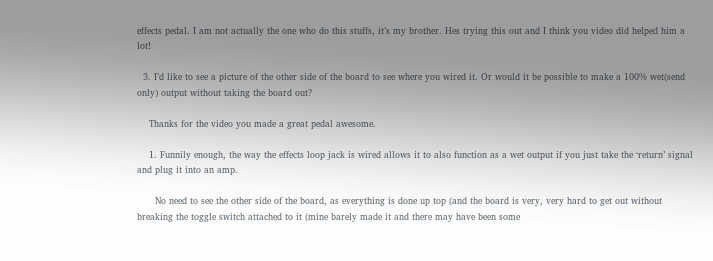effects pedal. I am not actually the one who do this stuffs, it’s my brother. Hes trying this out and I think you video did helped him a lot!

  3. I’d like to see a picture of the other side of the board to see where you wired it. Or would it be possible to make a 100% wet(send only) output without taking the board out?

    Thanks for the video you made a great pedal awesome.

    1. Funnily enough, the way the effects loop jack is wired allows it to also function as a wet output if you just take the ‘return’ signal and plug it into an amp.

      No need to see the other side of the board, as everything is done up top (and the board is very, very hard to get out without breaking the toggle switch attached to it (mine barely made it and there may have been some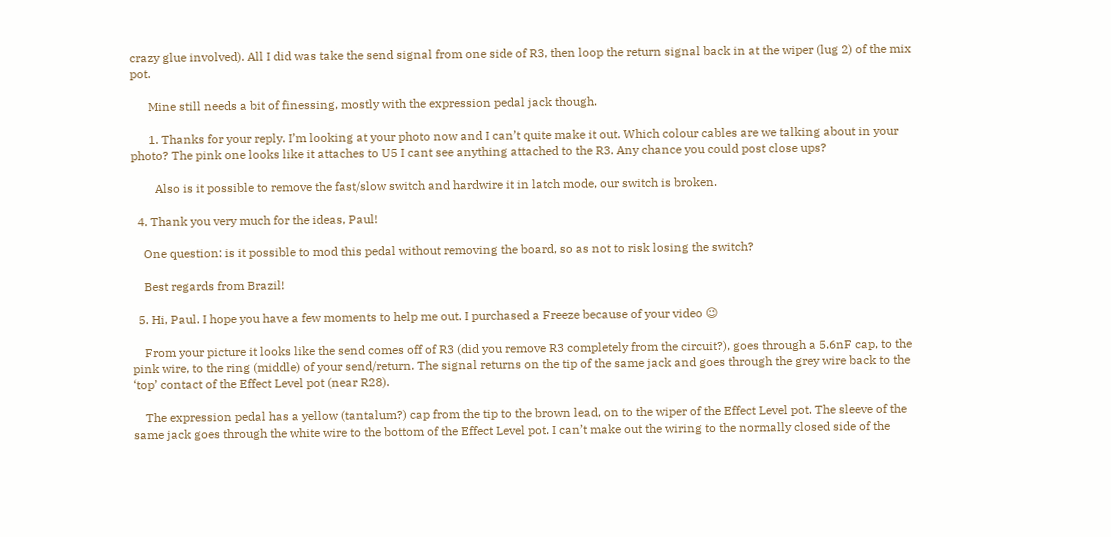crazy glue involved). All I did was take the send signal from one side of R3, then loop the return signal back in at the wiper (lug 2) of the mix pot.

      Mine still needs a bit of finessing, mostly with the expression pedal jack though.

      1. Thanks for your reply. I’m looking at your photo now and I can’t quite make it out. Which colour cables are we talking about in your photo? The pink one looks like it attaches to U5 I cant see anything attached to the R3. Any chance you could post close ups?

        Also is it possible to remove the fast/slow switch and hardwire it in latch mode, our switch is broken.

  4. Thank you very much for the ideas, Paul!

    One question: is it possible to mod this pedal without removing the board, so as not to risk losing the switch?

    Best regards from Brazil!

  5. Hi, Paul. I hope you have a few moments to help me out. I purchased a Freeze because of your video 😉

    From your picture it looks like the send comes off of R3 (did you remove R3 completely from the circuit?), goes through a 5.6nF cap, to the pink wire, to the ring (middle) of your send/return. The signal returns on the tip of the same jack and goes through the grey wire back to the ‘top’ contact of the Effect Level pot (near R28).

    The expression pedal has a yellow (tantalum?) cap from the tip to the brown lead, on to the wiper of the Effect Level pot. The sleeve of the same jack goes through the white wire to the bottom of the Effect Level pot. I can’t make out the wiring to the normally closed side of the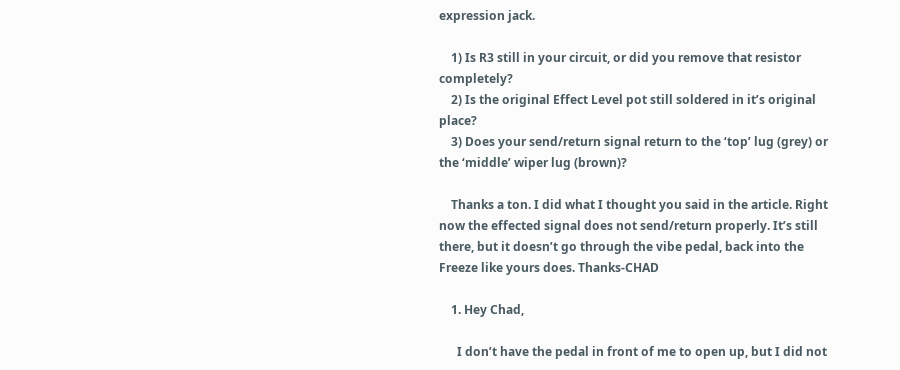expression jack.

    1) Is R3 still in your circuit, or did you remove that resistor completely?
    2) Is the original Effect Level pot still soldered in it’s original place?
    3) Does your send/return signal return to the ‘top’ lug (grey) or the ‘middle’ wiper lug (brown)?

    Thanks a ton. I did what I thought you said in the article. Right now the effected signal does not send/return properly. It’s still there, but it doesn’t go through the vibe pedal, back into the Freeze like yours does. Thanks-CHAD

    1. Hey Chad,

      I don’t have the pedal in front of me to open up, but I did not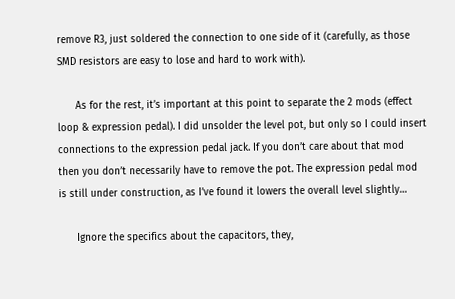remove R3, just soldered the connection to one side of it (carefully, as those SMD resistors are easy to lose and hard to work with).

      As for the rest, it’s important at this point to separate the 2 mods (effect loop & expression pedal). I did unsolder the level pot, but only so I could insert connections to the expression pedal jack. If you don’t care about that mod then you don’t necessarily have to remove the pot. The expression pedal mod is still under construction, as I’ve found it lowers the overall level slightly…

      Ignore the specifics about the capacitors, they,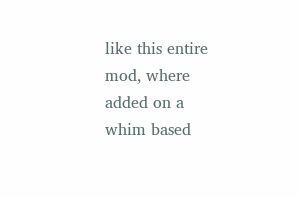like this entire mod, where added on a whim based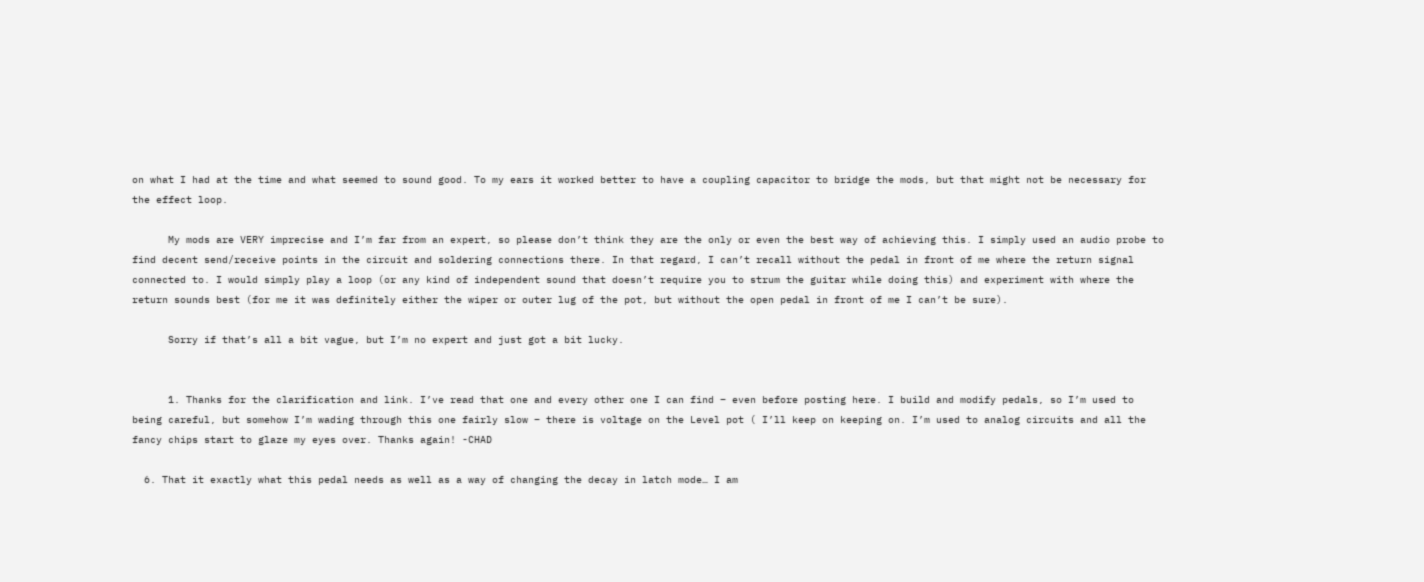on what I had at the time and what seemed to sound good. To my ears it worked better to have a coupling capacitor to bridge the mods, but that might not be necessary for the effect loop.

      My mods are VERY imprecise and I’m far from an expert, so please don’t think they are the only or even the best way of achieving this. I simply used an audio probe to find decent send/receive points in the circuit and soldering connections there. In that regard, I can’t recall without the pedal in front of me where the return signal connected to. I would simply play a loop (or any kind of independent sound that doesn’t require you to strum the guitar while doing this) and experiment with where the return sounds best (for me it was definitely either the wiper or outer lug of the pot, but without the open pedal in front of me I can’t be sure).

      Sorry if that’s all a bit vague, but I’m no expert and just got a bit lucky.


      1. Thanks for the clarification and link. I’ve read that one and every other one I can find – even before posting here. I build and modify pedals, so I’m used to being careful, but somehow I’m wading through this one fairly slow – there is voltage on the Level pot ( I’ll keep on keeping on. I’m used to analog circuits and all the fancy chips start to glaze my eyes over. Thanks again! -CHAD

  6. That it exactly what this pedal needs as well as a way of changing the decay in latch mode… I am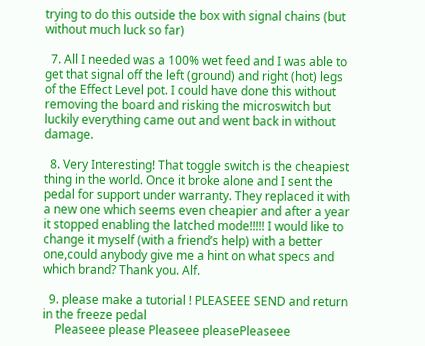trying to do this outside the box with signal chains (but without much luck so far)

  7. All I needed was a 100% wet feed and I was able to get that signal off the left (ground) and right (hot) legs of the Effect Level pot. I could have done this without removing the board and risking the microswitch but luckily everything came out and went back in without damage.

  8. Very Interesting! That toggle switch is the cheapiest thing in the world. Once it broke alone and I sent the pedal for support under warranty. They replaced it with a new one which seems even cheapier and after a year it stopped enabling the latched mode!!!!! I would like to change it myself (with a friend’s help) with a better one,could anybody give me a hint on what specs and which brand? Thank you. Alf.

  9. please make a tutorial ! PLEASEEE SEND and return in the freeze pedal
    Pleaseee please Pleaseee pleasePleaseee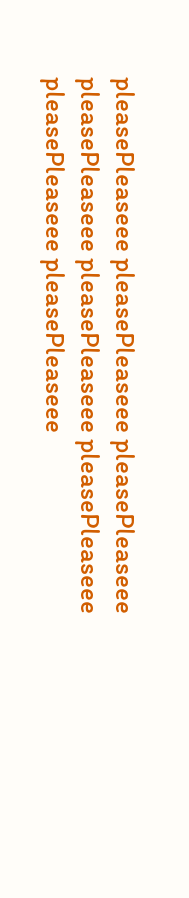pleasePleaseee pleasePleaseee pleasePleaseee pleasePleaseee pleasePleaseee pleasePleaseee pleasePleaseee pleasePleaseee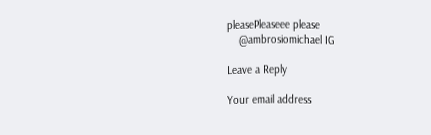pleasePleaseee please
    @ambrosiomichael IG

Leave a Reply

Your email address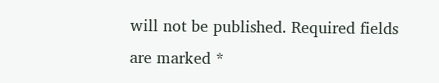will not be published. Required fields are marked *